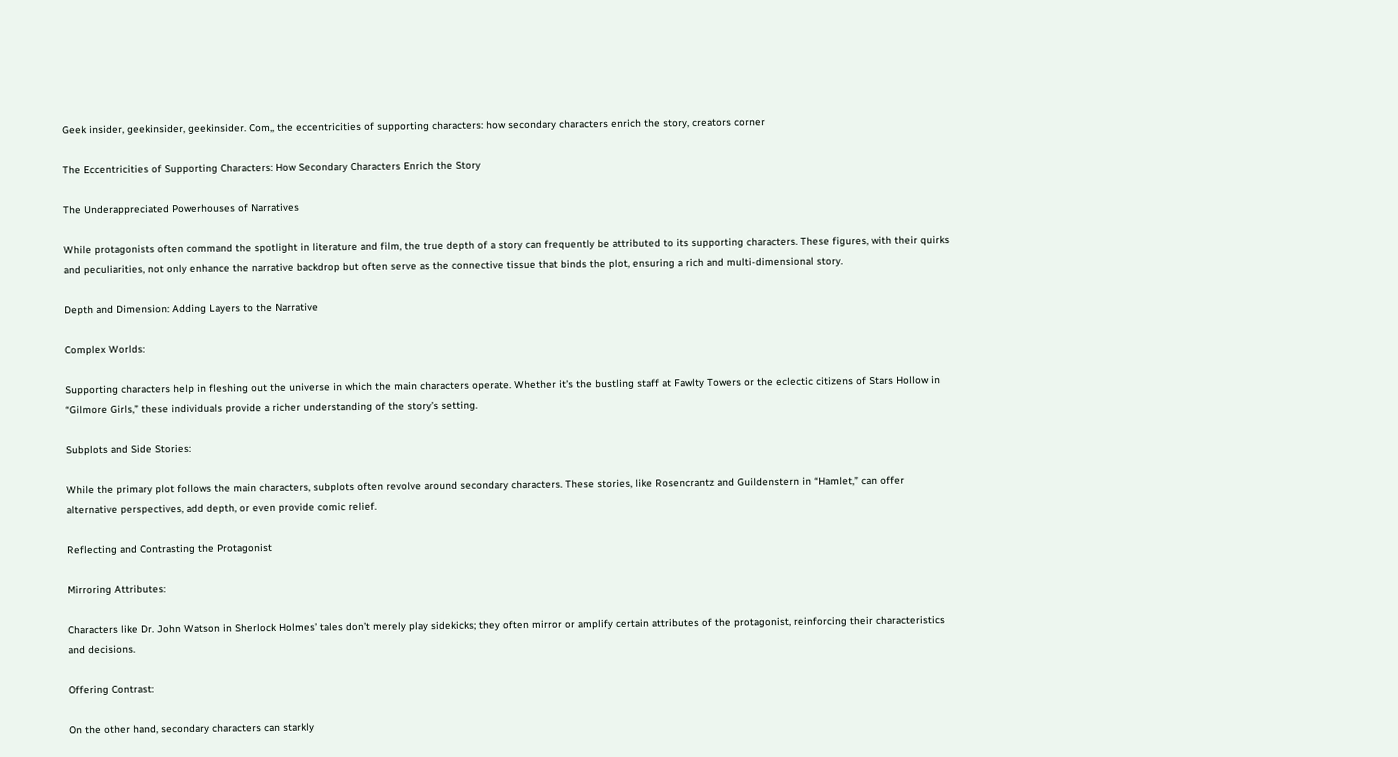Geek insider, geekinsider, geekinsider. Com,, the eccentricities of supporting characters: how secondary characters enrich the story, creators corner

The Eccentricities of Supporting Characters: How Secondary Characters Enrich the Story

The Underappreciated Powerhouses of Narratives

While protagonists often command the spotlight in literature and film, the true depth of a story can frequently be attributed to its supporting characters. These figures, with their quirks and peculiarities, not only enhance the narrative backdrop but often serve as the connective tissue that binds the plot, ensuring a rich and multi-dimensional story.

Depth and Dimension: Adding Layers to the Narrative

Complex Worlds:

Supporting characters help in fleshing out the universe in which the main characters operate. Whether it’s the bustling staff at Fawlty Towers or the eclectic citizens of Stars Hollow in “Gilmore Girls,” these individuals provide a richer understanding of the story’s setting.

Subplots and Side Stories:

While the primary plot follows the main characters, subplots often revolve around secondary characters. These stories, like Rosencrantz and Guildenstern in “Hamlet,” can offer alternative perspectives, add depth, or even provide comic relief.

Reflecting and Contrasting the Protagonist

Mirroring Attributes:

Characters like Dr. John Watson in Sherlock Holmes’ tales don’t merely play sidekicks; they often mirror or amplify certain attributes of the protagonist, reinforcing their characteristics and decisions.

Offering Contrast:

On the other hand, secondary characters can starkly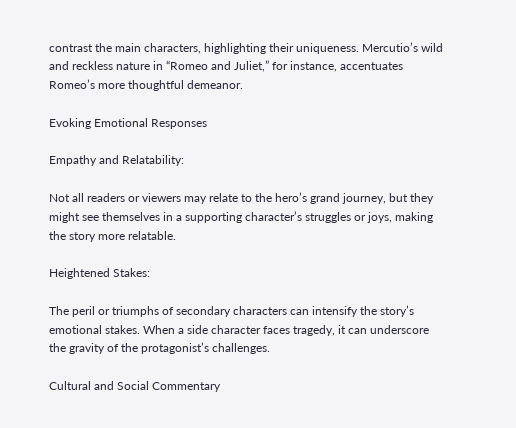contrast the main characters, highlighting their uniqueness. Mercutio’s wild and reckless nature in “Romeo and Juliet,” for instance, accentuates Romeo’s more thoughtful demeanor.

Evoking Emotional Responses

Empathy and Relatability:

Not all readers or viewers may relate to the hero’s grand journey, but they might see themselves in a supporting character’s struggles or joys, making the story more relatable.

Heightened Stakes:

The peril or triumphs of secondary characters can intensify the story’s emotional stakes. When a side character faces tragedy, it can underscore the gravity of the protagonist’s challenges.

Cultural and Social Commentary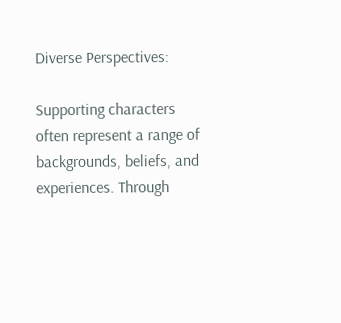Diverse Perspectives:

Supporting characters often represent a range of backgrounds, beliefs, and experiences. Through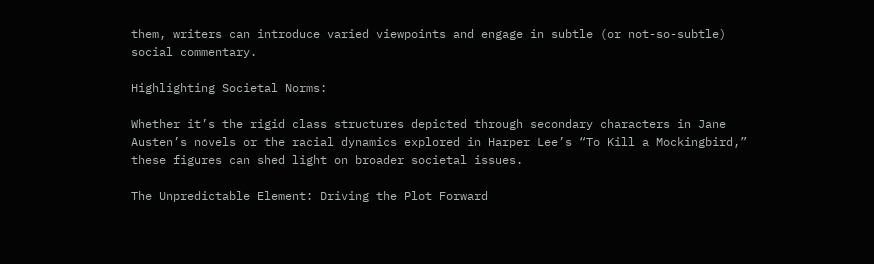them, writers can introduce varied viewpoints and engage in subtle (or not-so-subtle) social commentary.

Highlighting Societal Norms:

Whether it’s the rigid class structures depicted through secondary characters in Jane Austen’s novels or the racial dynamics explored in Harper Lee’s “To Kill a Mockingbird,” these figures can shed light on broader societal issues.

The Unpredictable Element: Driving the Plot Forward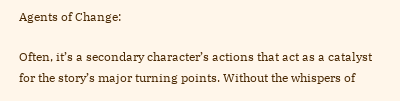Agents of Change:

Often, it’s a secondary character’s actions that act as a catalyst for the story’s major turning points. Without the whispers of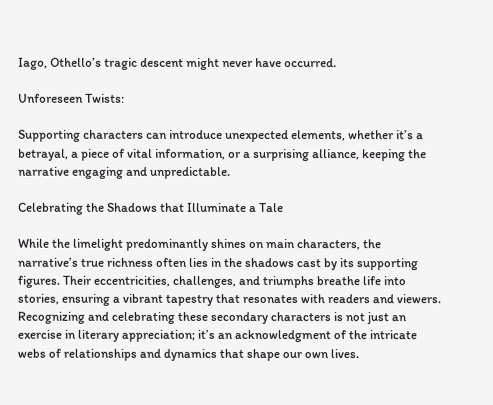Iago, Othello’s tragic descent might never have occurred.

Unforeseen Twists:

Supporting characters can introduce unexpected elements, whether it’s a betrayal, a piece of vital information, or a surprising alliance, keeping the narrative engaging and unpredictable.

Celebrating the Shadows that Illuminate a Tale

While the limelight predominantly shines on main characters, the narrative’s true richness often lies in the shadows cast by its supporting figures. Their eccentricities, challenges, and triumphs breathe life into stories, ensuring a vibrant tapestry that resonates with readers and viewers. Recognizing and celebrating these secondary characters is not just an exercise in literary appreciation; it’s an acknowledgment of the intricate webs of relationships and dynamics that shape our own lives.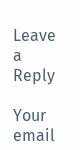Leave a Reply

Your email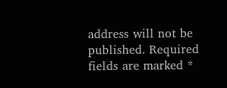address will not be published. Required fields are marked *